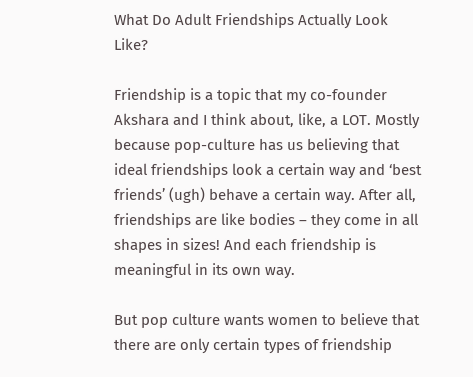What Do Adult Friendships Actually Look Like?

Friendship is a topic that my co-founder Akshara and I think about, like, a LOT. Mostly because pop-culture has us believing that ideal friendships look a certain way and ‘best friends’ (ugh) behave a certain way. After all, friendships are like bodies – they come in all shapes in sizes! And each friendship is meaningful in its own way.

But pop culture wants women to believe that there are only certain types of friendship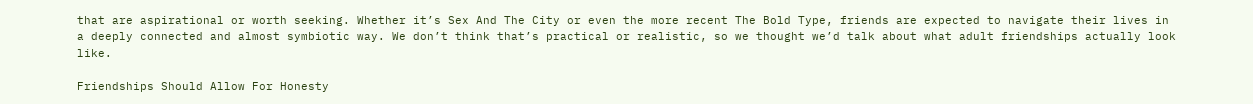that are aspirational or worth seeking. Whether it’s Sex And The City or even the more recent The Bold Type, friends are expected to navigate their lives in a deeply connected and almost symbiotic way. We don’t think that’s practical or realistic, so we thought we’d talk about what adult friendships actually look like.

Friendships Should Allow For Honesty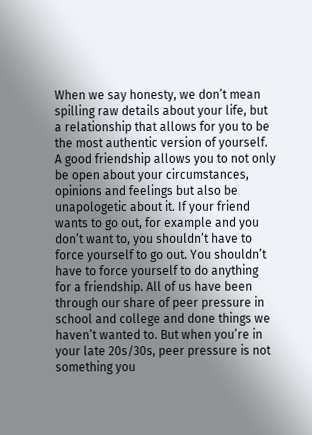When we say honesty, we don’t mean spilling raw details about your life, but a relationship that allows for you to be the most authentic version of yourself. A good friendship allows you to not only be open about your circumstances, opinions and feelings but also be unapologetic about it. If your friend wants to go out, for example and you don’t want to, you shouldn’t have to force yourself to go out. You shouldn’t have to force yourself to do anything for a friendship. All of us have been through our share of peer pressure in school and college and done things we haven’t wanted to. But when you’re in your late 20s/30s, peer pressure is not something you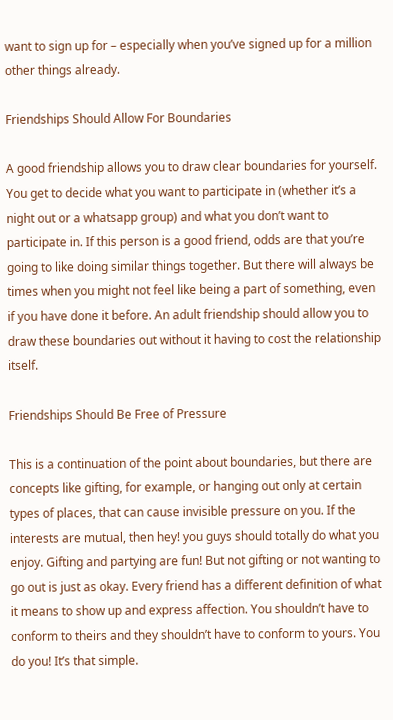want to sign up for – especially when you’ve signed up for a million other things already.

Friendships Should Allow For Boundaries

A good friendship allows you to draw clear boundaries for yourself. You get to decide what you want to participate in (whether it’s a night out or a whatsapp group) and what you don’t want to participate in. If this person is a good friend, odds are that you’re going to like doing similar things together. But there will always be times when you might not feel like being a part of something, even if you have done it before. An adult friendship should allow you to draw these boundaries out without it having to cost the relationship itself.

Friendships Should Be Free of Pressure

This is a continuation of the point about boundaries, but there are concepts like gifting, for example, or hanging out only at certain types of places, that can cause invisible pressure on you. If the interests are mutual, then hey! you guys should totally do what you enjoy. Gifting and partying are fun! But not gifting or not wanting to go out is just as okay. Every friend has a different definition of what it means to show up and express affection. You shouldn’t have to conform to theirs and they shouldn’t have to conform to yours. You do you! It’s that simple.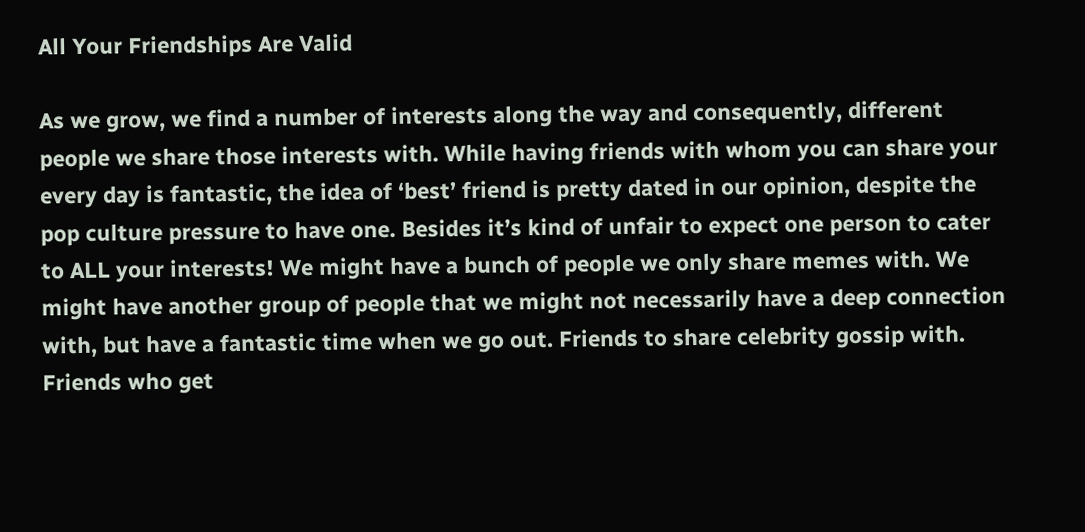All Your Friendships Are Valid

As we grow, we find a number of interests along the way and consequently, different people we share those interests with. While having friends with whom you can share your every day is fantastic, the idea of ‘best’ friend is pretty dated in our opinion, despite the pop culture pressure to have one. Besides it’s kind of unfair to expect one person to cater to ALL your interests! We might have a bunch of people we only share memes with. We might have another group of people that we might not necessarily have a deep connection with, but have a fantastic time when we go out. Friends to share celebrity gossip with. Friends who get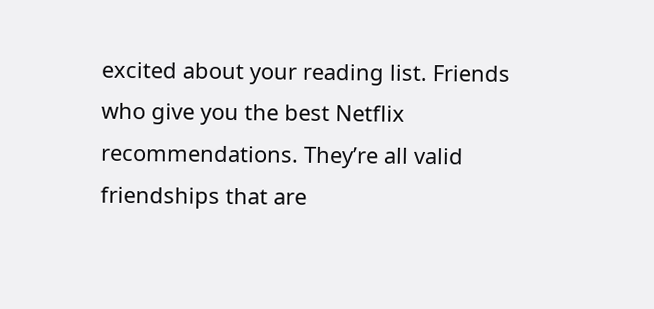excited about your reading list. Friends who give you the best Netflix recommendations. They’re all valid friendships that are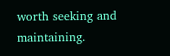worth seeking and maintaining.